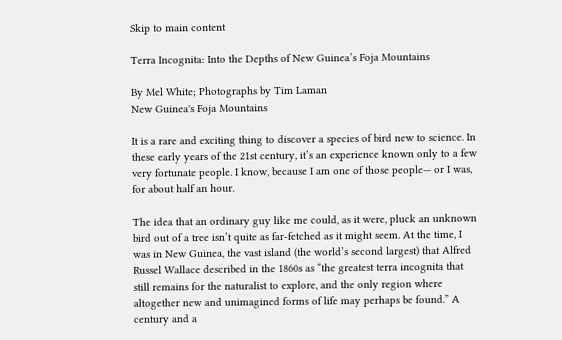Skip to main content

Terra Incognita: Into the Depths of New Guinea’s Foja Mountains

By Mel White; Photographs by Tim Laman
New Guinea's Foja Mountains

It is a rare and exciting thing to discover a species of bird new to science. In these early years of the 21st century, it’s an experience known only to a few very fortunate people. I know, because I am one of those people— or I was, for about half an hour.

The idea that an ordinary guy like me could, as it were, pluck an unknown bird out of a tree isn’t quite as far-fetched as it might seem. At the time, I was in New Guinea, the vast island (the world’s second largest) that Alfred Russel Wallace described in the 1860s as “the greatest terra incognita that still remains for the naturalist to explore, and the only region where altogether new and unimagined forms of life may perhaps be found.” A century and a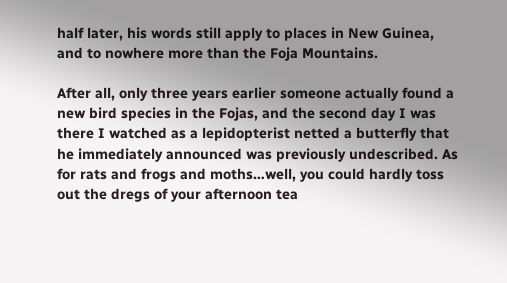half later, his words still apply to places in New Guinea, and to nowhere more than the Foja Mountains.

After all, only three years earlier someone actually found a new bird species in the Fojas, and the second day I was there I watched as a lepidopterist netted a butterfly that he immediately announced was previously undescribed. As for rats and frogs and moths…well, you could hardly toss out the dregs of your afternoon tea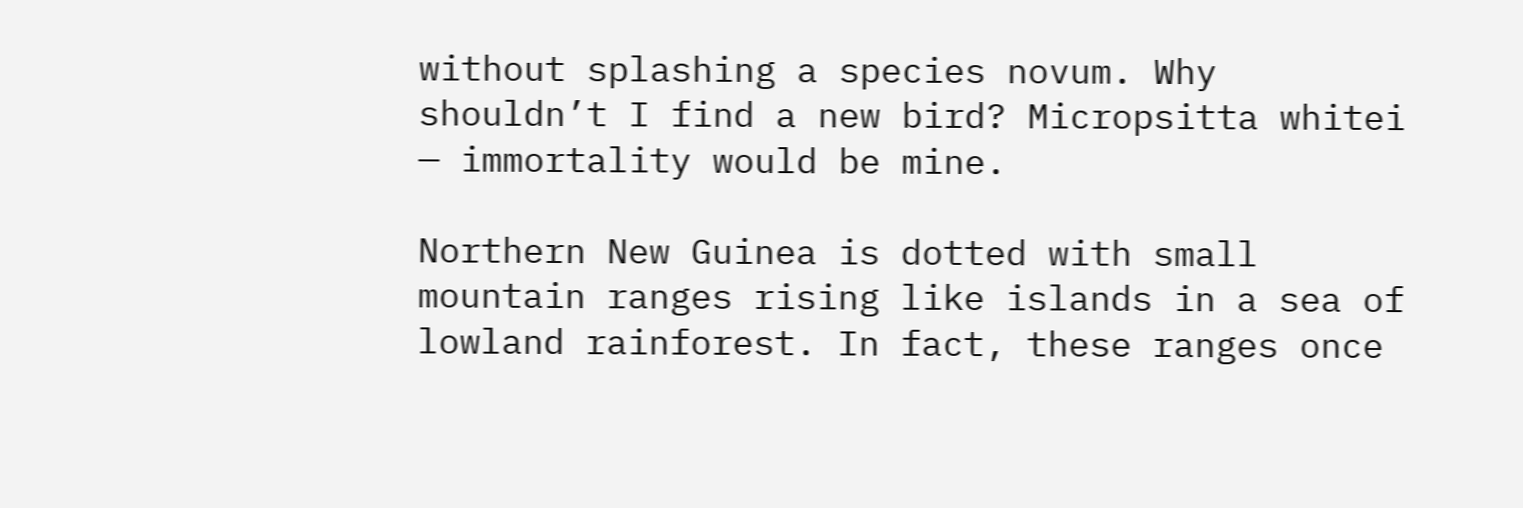without splashing a species novum. Why shouldn’t I find a new bird? Micropsitta whitei — immortality would be mine.

Northern New Guinea is dotted with small mountain ranges rising like islands in a sea of lowland rainforest. In fact, these ranges once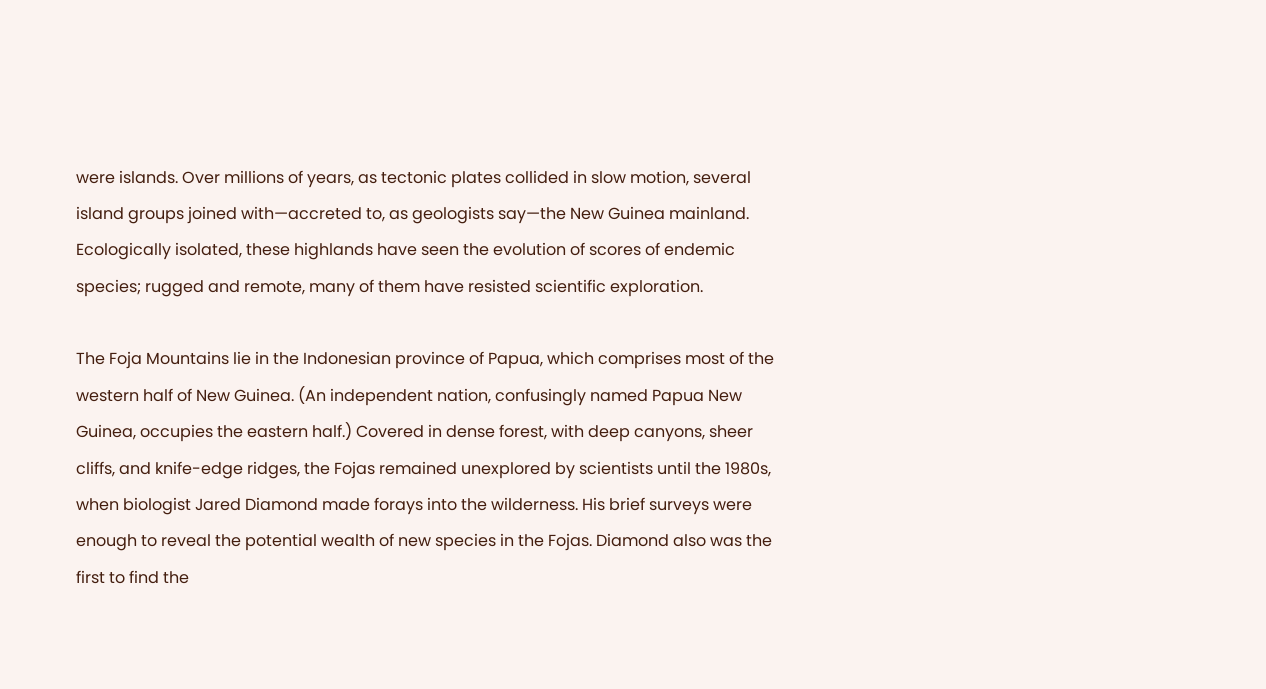were islands. Over millions of years, as tectonic plates collided in slow motion, several island groups joined with—accreted to, as geologists say—the New Guinea mainland. Ecologically isolated, these highlands have seen the evolution of scores of endemic species; rugged and remote, many of them have resisted scientific exploration.

The Foja Mountains lie in the Indonesian province of Papua, which comprises most of the western half of New Guinea. (An independent nation, confusingly named Papua New Guinea, occupies the eastern half.) Covered in dense forest, with deep canyons, sheer cliffs, and knife-edge ridges, the Fojas remained unexplored by scientists until the 1980s, when biologist Jared Diamond made forays into the wilderness. His brief surveys were enough to reveal the potential wealth of new species in the Fojas. Diamond also was the first to find the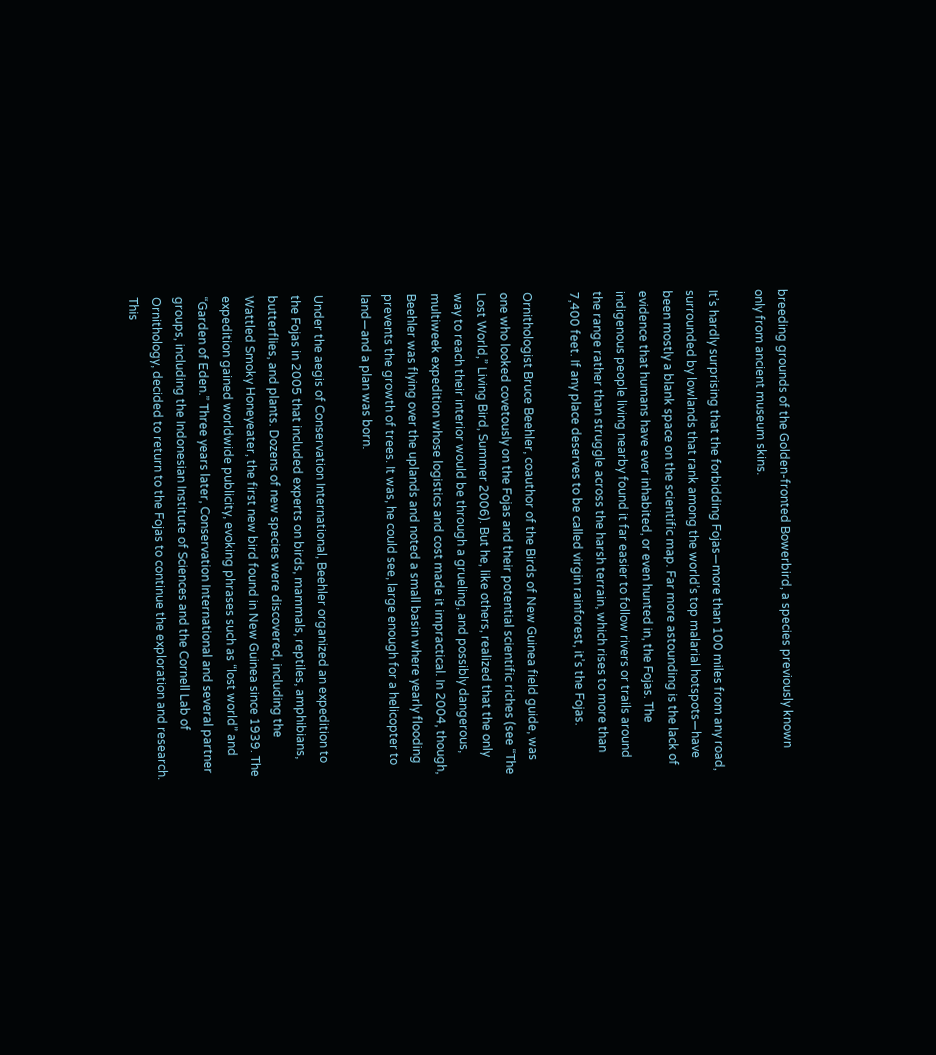breeding grounds of the Golden-fronted Bowerbird, a species previously known only from ancient museum skins.

It’s hardly surprising that the forbidding Fojas—more than 100 miles from any road, surrounded by lowlands that rank among the world’s top malarial hotspots—have been mostly a blank space on the scientific map. Far more astounding is the lack of evidence that humans have ever inhabited, or even hunted in, the Fojas. The indigenous people living nearby found it far easier to follow rivers or trails around the range rather than struggle across the harsh terrain, which rises to more than 7,400 feet. If any place deserves to be called virgin rainforest, it’s the Fojas.

Ornithologist Bruce Beehler, coauthor of the Birds of New Guinea field guide, was one who looked covetously on the Fojas and their potential scientific riches (see “The Lost World,” Living Bird, Summer 2006). But he, like others, realized that the only way to reach their interior would be through a grueling, and possibly dangerous, multiweek expedition whose logistics and cost made it impractical. In 2004, though, Beehler was flying over the uplands and noted a small basin where yearly flooding prevents the growth of trees. It was, he could see, large enough for a helicopter to land—and a plan was born.

Under the aegis of Conservation International, Beehler organized an expedition to the Fojas in 2005 that included experts on birds, mammals, reptiles, amphibians, butterflies, and plants. Dozens of new species were discovered, including the Wattled Smoky Honeyeater, the first new bird found in New Guinea since 1939. The expedition gained worldwide publicity, evoking phrases such as “lost world” and “Garden of Eden.” Three years later, Conservation International and several partner groups, including the Indonesian Institute of Sciences and the Cornell Lab of Ornithology, decided to return to the Fojas to continue the exploration and research. This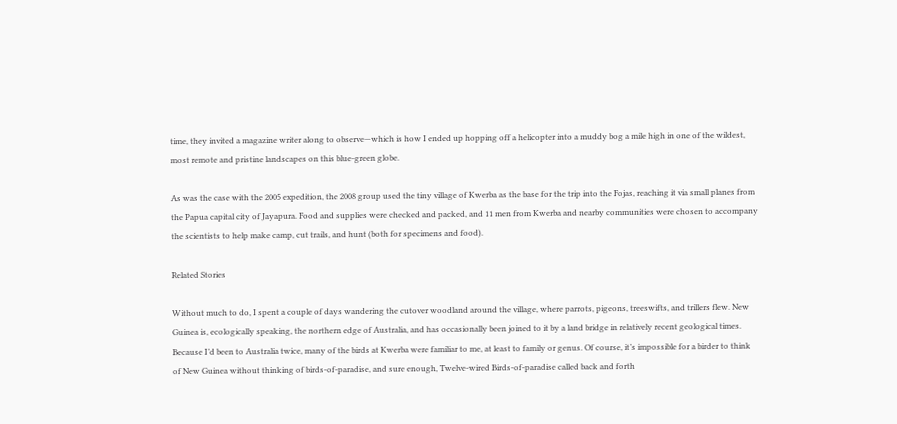time, they invited a magazine writer along to observe—which is how I ended up hopping off a helicopter into a muddy bog a mile high in one of the wildest, most remote and pristine landscapes on this blue-green globe.

As was the case with the 2005 expedition, the 2008 group used the tiny village of Kwerba as the base for the trip into the Fojas, reaching it via small planes from the Papua capital city of Jayapura. Food and supplies were checked and packed, and 11 men from Kwerba and nearby communities were chosen to accompany the scientists to help make camp, cut trails, and hunt (both for specimens and food).

Related Stories

Without much to do, I spent a couple of days wandering the cutover woodland around the village, where parrots, pigeons, treeswifts, and trillers flew. New Guinea is, ecologically speaking, the northern edge of Australia, and has occasionally been joined to it by a land bridge in relatively recent geological times. Because I’d been to Australia twice, many of the birds at Kwerba were familiar to me, at least to family or genus. Of course, it’s impossible for a birder to think of New Guinea without thinking of birds-of-paradise, and sure enough, Twelve-wired Birds-of-paradise called back and forth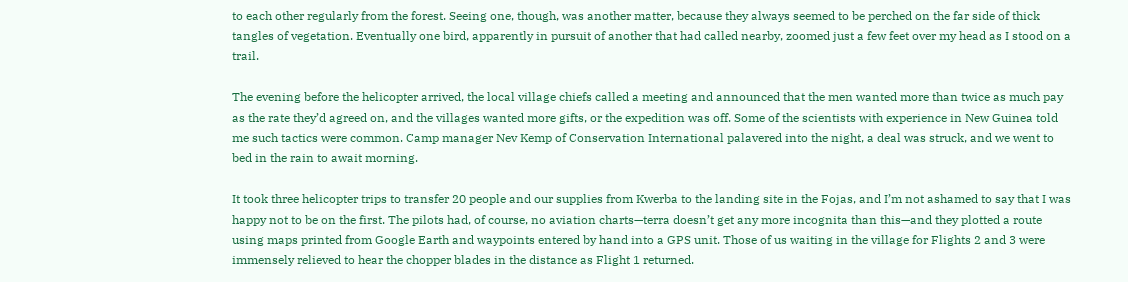to each other regularly from the forest. Seeing one, though, was another matter, because they always seemed to be perched on the far side of thick tangles of vegetation. Eventually one bird, apparently in pursuit of another that had called nearby, zoomed just a few feet over my head as I stood on a trail.

The evening before the helicopter arrived, the local village chiefs called a meeting and announced that the men wanted more than twice as much pay as the rate they’d agreed on, and the villages wanted more gifts, or the expedition was off. Some of the scientists with experience in New Guinea told me such tactics were common. Camp manager Nev Kemp of Conservation International palavered into the night, a deal was struck, and we went to bed in the rain to await morning.

It took three helicopter trips to transfer 20 people and our supplies from Kwerba to the landing site in the Fojas, and I’m not ashamed to say that I was happy not to be on the first. The pilots had, of course, no aviation charts—terra doesn’t get any more incognita than this—and they plotted a route using maps printed from Google Earth and waypoints entered by hand into a GPS unit. Those of us waiting in the village for Flights 2 and 3 were immensely relieved to hear the chopper blades in the distance as Flight 1 returned.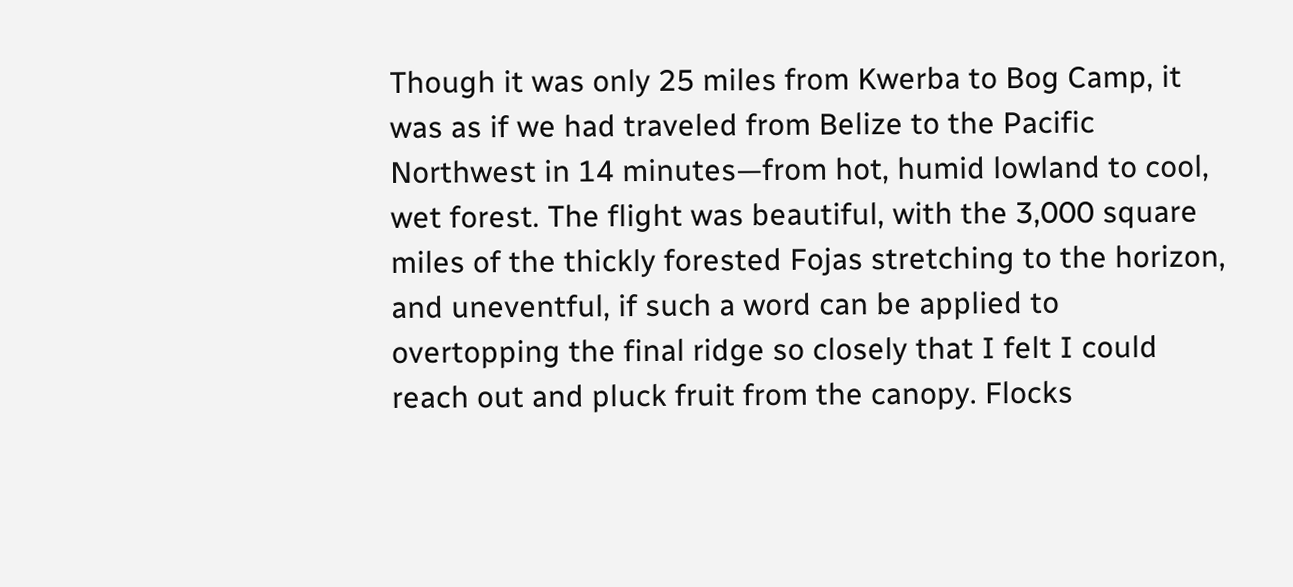Though it was only 25 miles from Kwerba to Bog Camp, it was as if we had traveled from Belize to the Pacific Northwest in 14 minutes—from hot, humid lowland to cool, wet forest. The flight was beautiful, with the 3,000 square miles of the thickly forested Fojas stretching to the horizon, and uneventful, if such a word can be applied to overtopping the final ridge so closely that I felt I could reach out and pluck fruit from the canopy. Flocks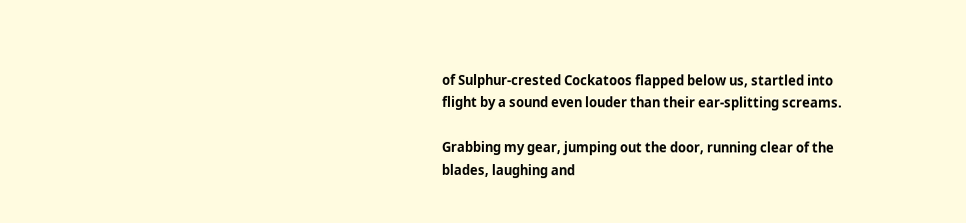of Sulphur-crested Cockatoos flapped below us, startled into flight by a sound even louder than their ear-splitting screams.

Grabbing my gear, jumping out the door, running clear of the blades, laughing and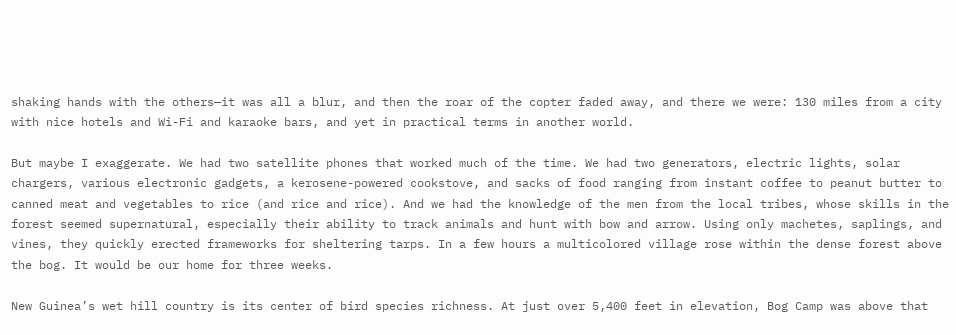shaking hands with the others—it was all a blur, and then the roar of the copter faded away, and there we were: 130 miles from a city with nice hotels and Wi-Fi and karaoke bars, and yet in practical terms in another world.

But maybe I exaggerate. We had two satellite phones that worked much of the time. We had two generators, electric lights, solar chargers, various electronic gadgets, a kerosene-powered cookstove, and sacks of food ranging from instant coffee to peanut butter to canned meat and vegetables to rice (and rice and rice). And we had the knowledge of the men from the local tribes, whose skills in the forest seemed supernatural, especially their ability to track animals and hunt with bow and arrow. Using only machetes, saplings, and vines, they quickly erected frameworks for sheltering tarps. In a few hours a multicolored village rose within the dense forest above the bog. It would be our home for three weeks.

New Guinea’s wet hill country is its center of bird species richness. At just over 5,400 feet in elevation, Bog Camp was above that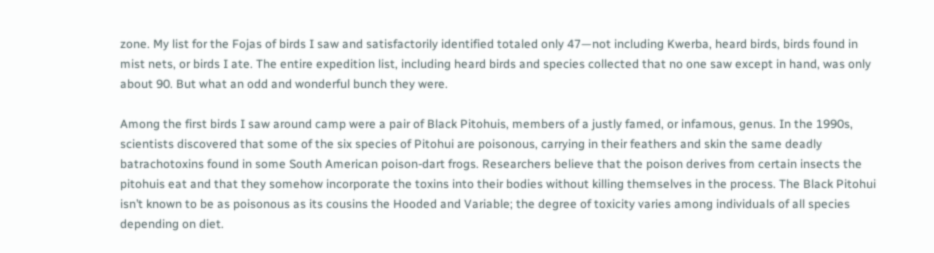zone. My list for the Fojas of birds I saw and satisfactorily identified totaled only 47—not including Kwerba, heard birds, birds found in mist nets, or birds I ate. The entire expedition list, including heard birds and species collected that no one saw except in hand, was only about 90. But what an odd and wonderful bunch they were.

Among the first birds I saw around camp were a pair of Black Pitohuis, members of a justly famed, or infamous, genus. In the 1990s, scientists discovered that some of the six species of Pitohui are poisonous, carrying in their feathers and skin the same deadly batrachotoxins found in some South American poison-dart frogs. Researchers believe that the poison derives from certain insects the pitohuis eat and that they somehow incorporate the toxins into their bodies without killing themselves in the process. The Black Pitohui isn’t known to be as poisonous as its cousins the Hooded and Variable; the degree of toxicity varies among individuals of all species depending on diet.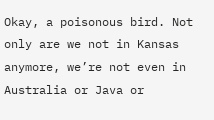Okay, a poisonous bird. Not only are we not in Kansas anymore, we’re not even in Australia or Java or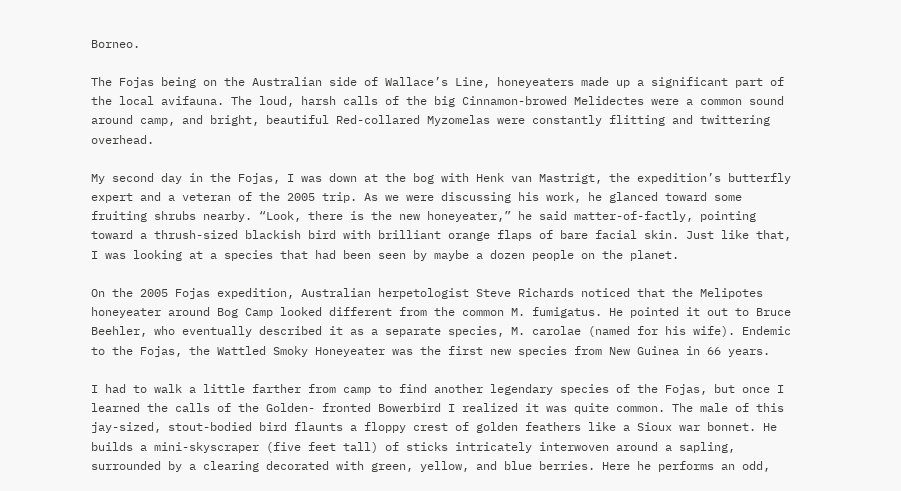Borneo.

The Fojas being on the Australian side of Wallace’s Line, honeyeaters made up a significant part of the local avifauna. The loud, harsh calls of the big Cinnamon-browed Melidectes were a common sound around camp, and bright, beautiful Red-collared Myzomelas were constantly flitting and twittering overhead.

My second day in the Fojas, I was down at the bog with Henk van Mastrigt, the expedition’s butterfly expert and a veteran of the 2005 trip. As we were discussing his work, he glanced toward some fruiting shrubs nearby. “Look, there is the new honeyeater,” he said matter-of-factly, pointing toward a thrush-sized blackish bird with brilliant orange flaps of bare facial skin. Just like that, I was looking at a species that had been seen by maybe a dozen people on the planet.

On the 2005 Fojas expedition, Australian herpetologist Steve Richards noticed that the Melipotes honeyeater around Bog Camp looked different from the common M. fumigatus. He pointed it out to Bruce Beehler, who eventually described it as a separate species, M. carolae (named for his wife). Endemic to the Fojas, the Wattled Smoky Honeyeater was the first new species from New Guinea in 66 years.

I had to walk a little farther from camp to find another legendary species of the Fojas, but once I learned the calls of the Golden- fronted Bowerbird I realized it was quite common. The male of this jay-sized, stout-bodied bird flaunts a floppy crest of golden feathers like a Sioux war bonnet. He builds a mini-skyscraper (five feet tall) of sticks intricately interwoven around a sapling, surrounded by a clearing decorated with green, yellow, and blue berries. Here he performs an odd,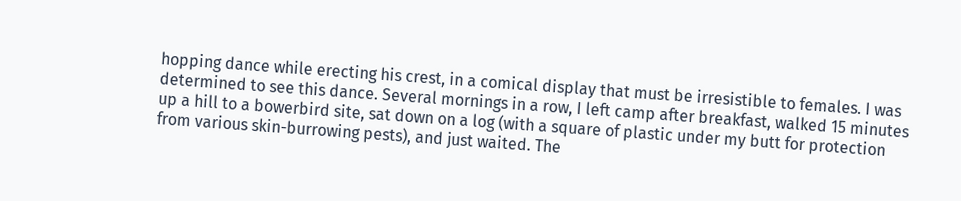hopping dance while erecting his crest, in a comical display that must be irresistible to females. I was determined to see this dance. Several mornings in a row, I left camp after breakfast, walked 15 minutes up a hill to a bowerbird site, sat down on a log (with a square of plastic under my butt for protection from various skin-burrowing pests), and just waited. The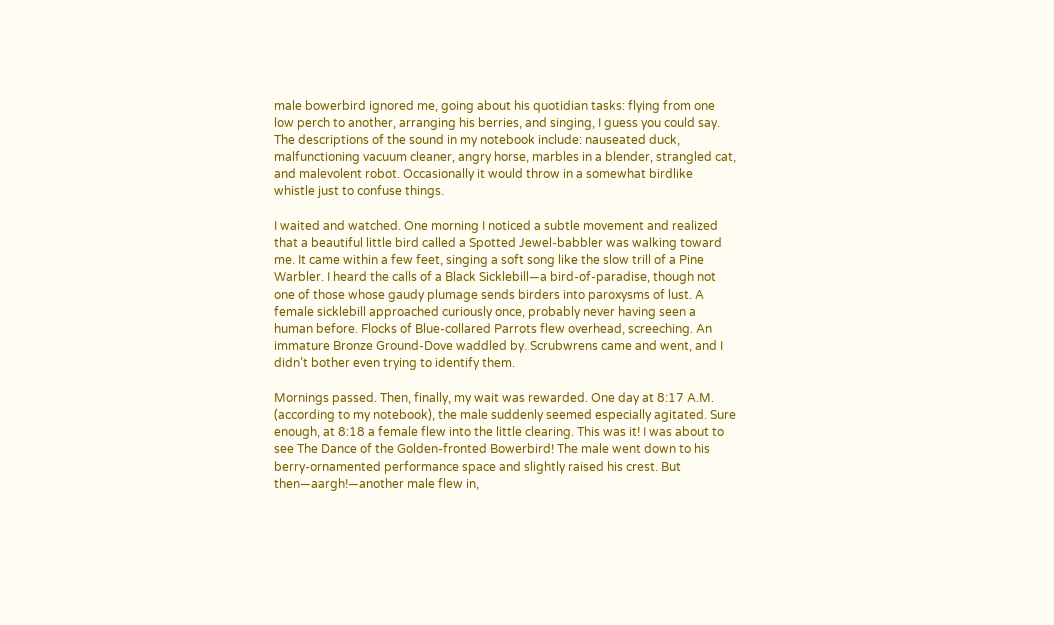male bowerbird ignored me, going about his quotidian tasks: flying from one low perch to another, arranging his berries, and singing, I guess you could say. The descriptions of the sound in my notebook include: nauseated duck, malfunctioning vacuum cleaner, angry horse, marbles in a blender, strangled cat, and malevolent robot. Occasionally it would throw in a somewhat birdlike whistle just to confuse things.

I waited and watched. One morning I noticed a subtle movement and realized that a beautiful little bird called a Spotted Jewel-babbler was walking toward me. It came within a few feet, singing a soft song like the slow trill of a Pine Warbler. I heard the calls of a Black Sicklebill—a bird-of-paradise, though not one of those whose gaudy plumage sends birders into paroxysms of lust. A female sicklebill approached curiously once, probably never having seen a human before. Flocks of Blue-collared Parrots flew overhead, screeching. An immature Bronze Ground-Dove waddled by. Scrubwrens came and went, and I didn’t bother even trying to identify them.

Mornings passed. Then, finally, my wait was rewarded. One day at 8:17 A.M. (according to my notebook), the male suddenly seemed especially agitated. Sure enough, at 8:18 a female flew into the little clearing. This was it! I was about to see The Dance of the Golden-fronted Bowerbird! The male went down to his berry-ornamented performance space and slightly raised his crest. But then—aargh!—another male flew in,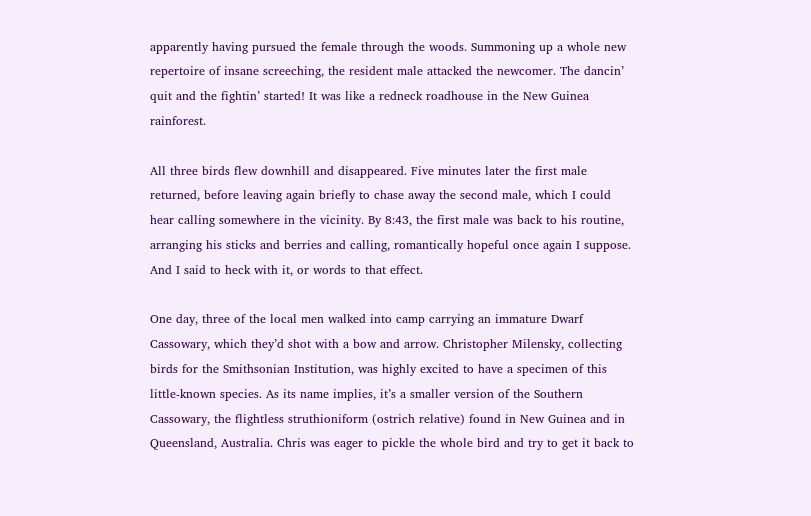apparently having pursued the female through the woods. Summoning up a whole new repertoire of insane screeching, the resident male attacked the newcomer. The dancin’ quit and the fightin’ started! It was like a redneck roadhouse in the New Guinea rainforest.

All three birds flew downhill and disappeared. Five minutes later the first male returned, before leaving again briefly to chase away the second male, which I could hear calling somewhere in the vicinity. By 8:43, the first male was back to his routine, arranging his sticks and berries and calling, romantically hopeful once again I suppose. And I said to heck with it, or words to that effect.

One day, three of the local men walked into camp carrying an immature Dwarf Cassowary, which they’d shot with a bow and arrow. Christopher Milensky, collecting birds for the Smithsonian Institution, was highly excited to have a specimen of this little-known species. As its name implies, it’s a smaller version of the Southern Cassowary, the flightless struthioniform (ostrich relative) found in New Guinea and in Queensland, Australia. Chris was eager to pickle the whole bird and try to get it back to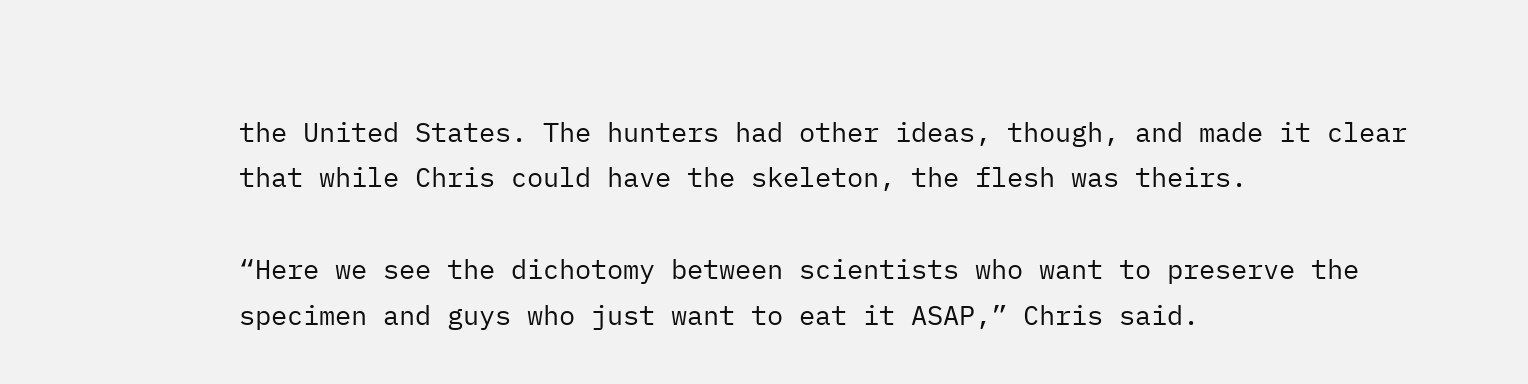the United States. The hunters had other ideas, though, and made it clear that while Chris could have the skeleton, the flesh was theirs.

“Here we see the dichotomy between scientists who want to preserve the specimen and guys who just want to eat it ASAP,” Chris said.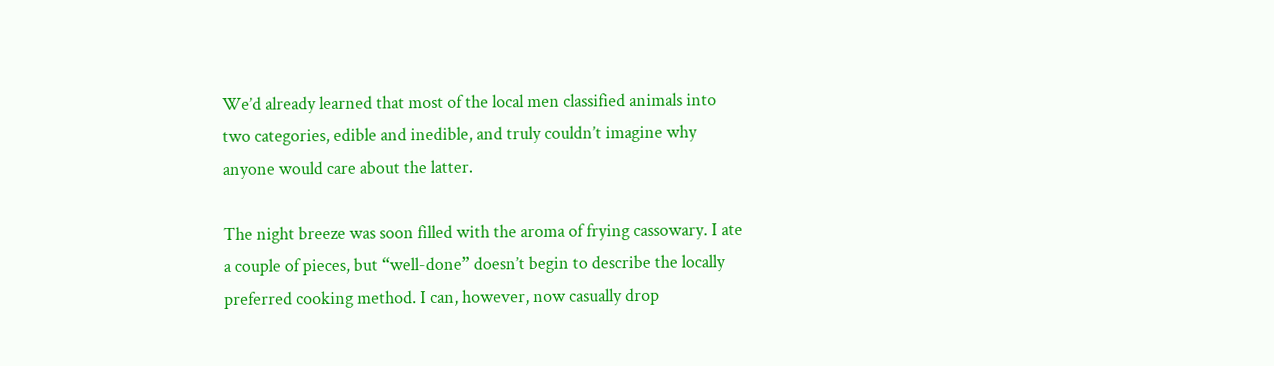We’d already learned that most of the local men classified animals into two categories, edible and inedible, and truly couldn’t imagine why anyone would care about the latter.

The night breeze was soon filled with the aroma of frying cassowary. I ate a couple of pieces, but “well-done” doesn’t begin to describe the locally preferred cooking method. I can, however, now casually drop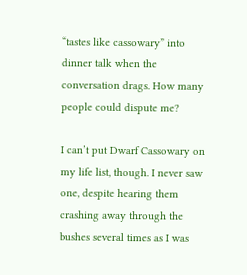“tastes like cassowary” into dinner talk when the conversation drags. How many people could dispute me?

I can’t put Dwarf Cassowary on my life list, though. I never saw one, despite hearing them crashing away through the bushes several times as I was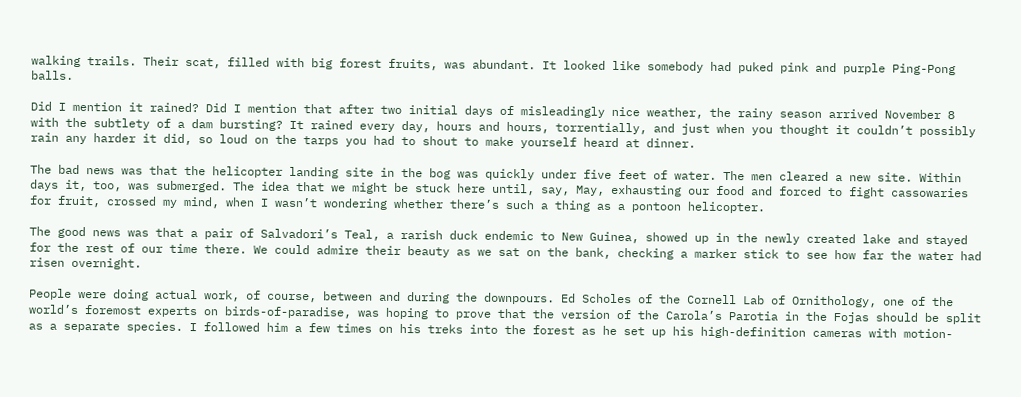walking trails. Their scat, filled with big forest fruits, was abundant. It looked like somebody had puked pink and purple Ping-Pong balls.

Did I mention it rained? Did I mention that after two initial days of misleadingly nice weather, the rainy season arrived November 8 with the subtlety of a dam bursting? It rained every day, hours and hours, torrentially, and just when you thought it couldn’t possibly rain any harder it did, so loud on the tarps you had to shout to make yourself heard at dinner.

The bad news was that the helicopter landing site in the bog was quickly under five feet of water. The men cleared a new site. Within days it, too, was submerged. The idea that we might be stuck here until, say, May, exhausting our food and forced to fight cassowaries for fruit, crossed my mind, when I wasn’t wondering whether there’s such a thing as a pontoon helicopter.

The good news was that a pair of Salvadori’s Teal, a rarish duck endemic to New Guinea, showed up in the newly created lake and stayed for the rest of our time there. We could admire their beauty as we sat on the bank, checking a marker stick to see how far the water had risen overnight.

People were doing actual work, of course, between and during the downpours. Ed Scholes of the Cornell Lab of Ornithology, one of the world’s foremost experts on birds-of-paradise, was hoping to prove that the version of the Carola’s Parotia in the Fojas should be split as a separate species. I followed him a few times on his treks into the forest as he set up his high-definition cameras with motion-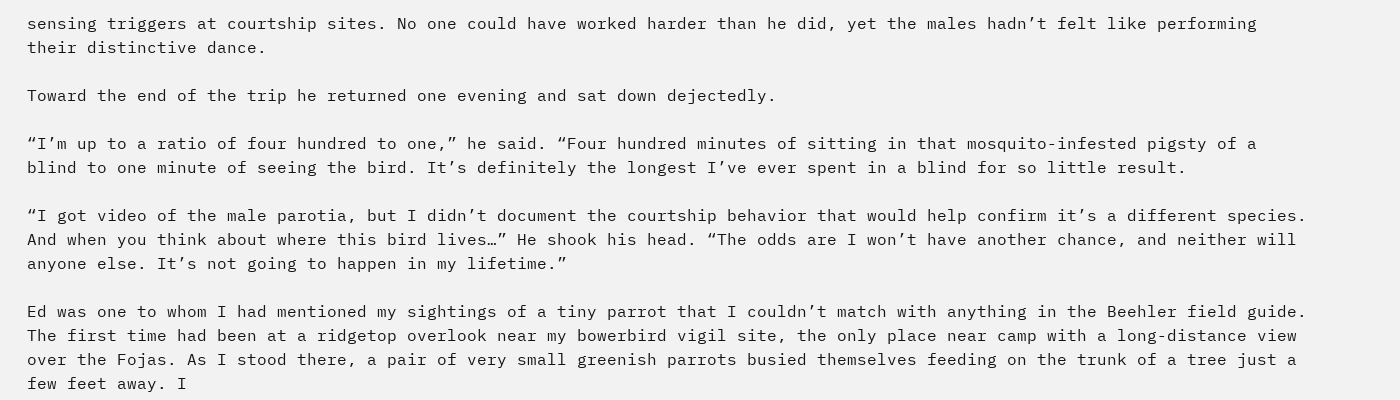sensing triggers at courtship sites. No one could have worked harder than he did, yet the males hadn’t felt like performing their distinctive dance.

Toward the end of the trip he returned one evening and sat down dejectedly.

“I’m up to a ratio of four hundred to one,” he said. “Four hundred minutes of sitting in that mosquito-infested pigsty of a blind to one minute of seeing the bird. It’s definitely the longest I’ve ever spent in a blind for so little result.

“I got video of the male parotia, but I didn’t document the courtship behavior that would help confirm it’s a different species. And when you think about where this bird lives…” He shook his head. “The odds are I won’t have another chance, and neither will anyone else. It’s not going to happen in my lifetime.”

Ed was one to whom I had mentioned my sightings of a tiny parrot that I couldn’t match with anything in the Beehler field guide. The first time had been at a ridgetop overlook near my bowerbird vigil site, the only place near camp with a long-distance view over the Fojas. As I stood there, a pair of very small greenish parrots busied themselves feeding on the trunk of a tree just a few feet away. I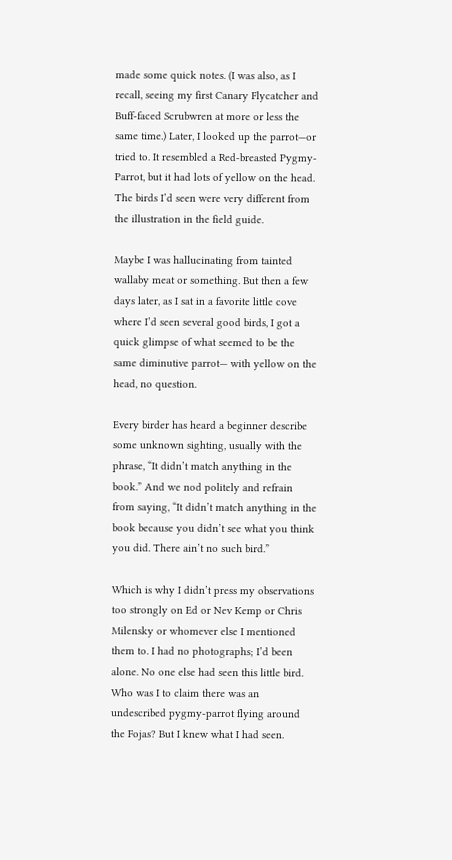made some quick notes. (I was also, as I recall, seeing my first Canary Flycatcher and Buff-faced Scrubwren at more or less the same time.) Later, I looked up the parrot—or tried to. It resembled a Red-breasted Pygmy-Parrot, but it had lots of yellow on the head. The birds I’d seen were very different from the illustration in the field guide.

Maybe I was hallucinating from tainted wallaby meat or something. But then a few days later, as I sat in a favorite little cove where I’d seen several good birds, I got a quick glimpse of what seemed to be the same diminutive parrot— with yellow on the head, no question.

Every birder has heard a beginner describe some unknown sighting, usually with the phrase, “It didn’t match anything in the book.” And we nod politely and refrain from saying, “It didn’t match anything in the book because you didn’t see what you think you did. There ain’t no such bird.”

Which is why I didn’t press my observations too strongly on Ed or Nev Kemp or Chris Milensky or whomever else I mentioned them to. I had no photographs; I’d been alone. No one else had seen this little bird. Who was I to claim there was an undescribed pygmy-parrot flying around the Fojas? But I knew what I had seen.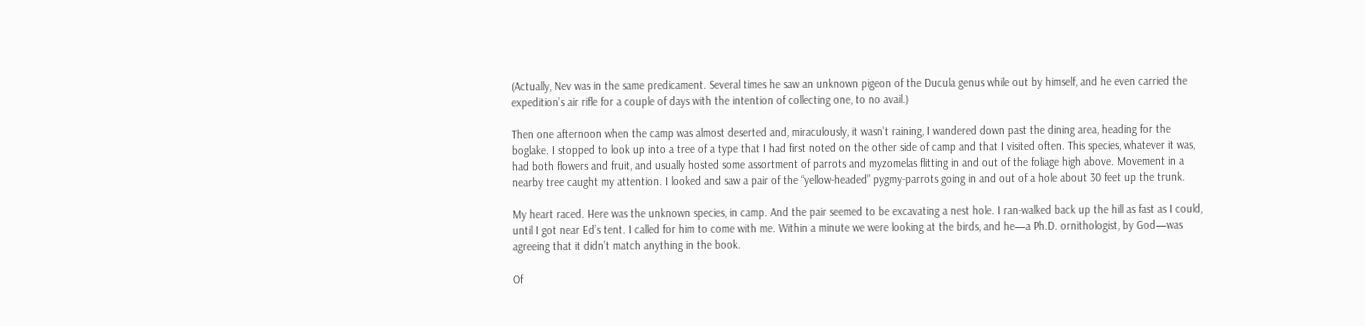(Actually, Nev was in the same predicament. Several times he saw an unknown pigeon of the Ducula genus while out by himself, and he even carried the expedition’s air rifle for a couple of days with the intention of collecting one, to no avail.)

Then one afternoon when the camp was almost deserted and, miraculously, it wasn’t raining, I wandered down past the dining area, heading for the boglake. I stopped to look up into a tree of a type that I had first noted on the other side of camp and that I visited often. This species, whatever it was, had both flowers and fruit, and usually hosted some assortment of parrots and myzomelas flitting in and out of the foliage high above. Movement in a nearby tree caught my attention. I looked and saw a pair of the “yellow-headed” pygmy-parrots going in and out of a hole about 30 feet up the trunk.

My heart raced. Here was the unknown species, in camp. And the pair seemed to be excavating a nest hole. I ran-walked back up the hill as fast as I could, until I got near Ed’s tent. I called for him to come with me. Within a minute we were looking at the birds, and he—a Ph.D. ornithologist, by God—was agreeing that it didn’t match anything in the book.

Of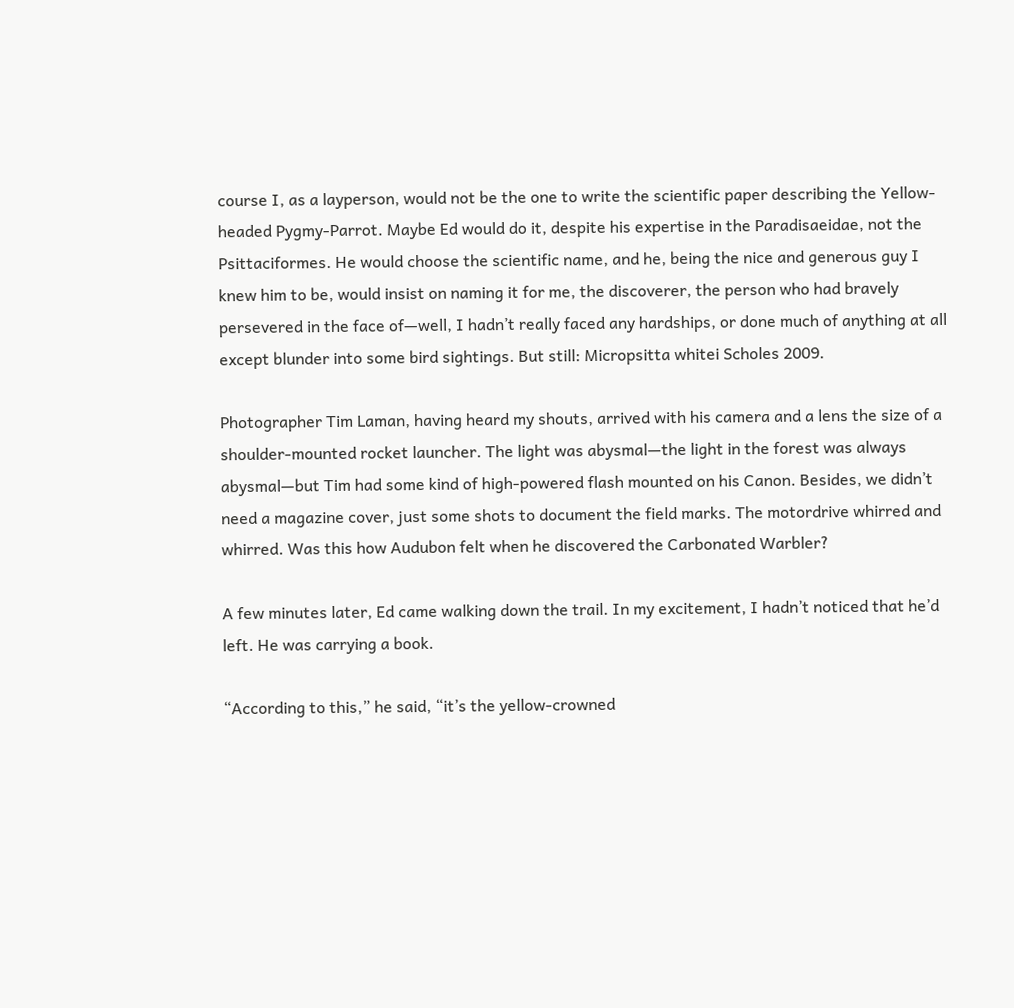course I, as a layperson, would not be the one to write the scientific paper describing the Yellow-headed Pygmy-Parrot. Maybe Ed would do it, despite his expertise in the Paradisaeidae, not the Psittaciformes. He would choose the scientific name, and he, being the nice and generous guy I knew him to be, would insist on naming it for me, the discoverer, the person who had bravely persevered in the face of—well, I hadn’t really faced any hardships, or done much of anything at all except blunder into some bird sightings. But still: Micropsitta whitei Scholes 2009.

Photographer Tim Laman, having heard my shouts, arrived with his camera and a lens the size of a shoulder-mounted rocket launcher. The light was abysmal—the light in the forest was always abysmal—but Tim had some kind of high-powered flash mounted on his Canon. Besides, we didn’t need a magazine cover, just some shots to document the field marks. The motordrive whirred and whirred. Was this how Audubon felt when he discovered the Carbonated Warbler?

A few minutes later, Ed came walking down the trail. In my excitement, I hadn’t noticed that he’d left. He was carrying a book.

“According to this,” he said, “it’s the yellow-crowned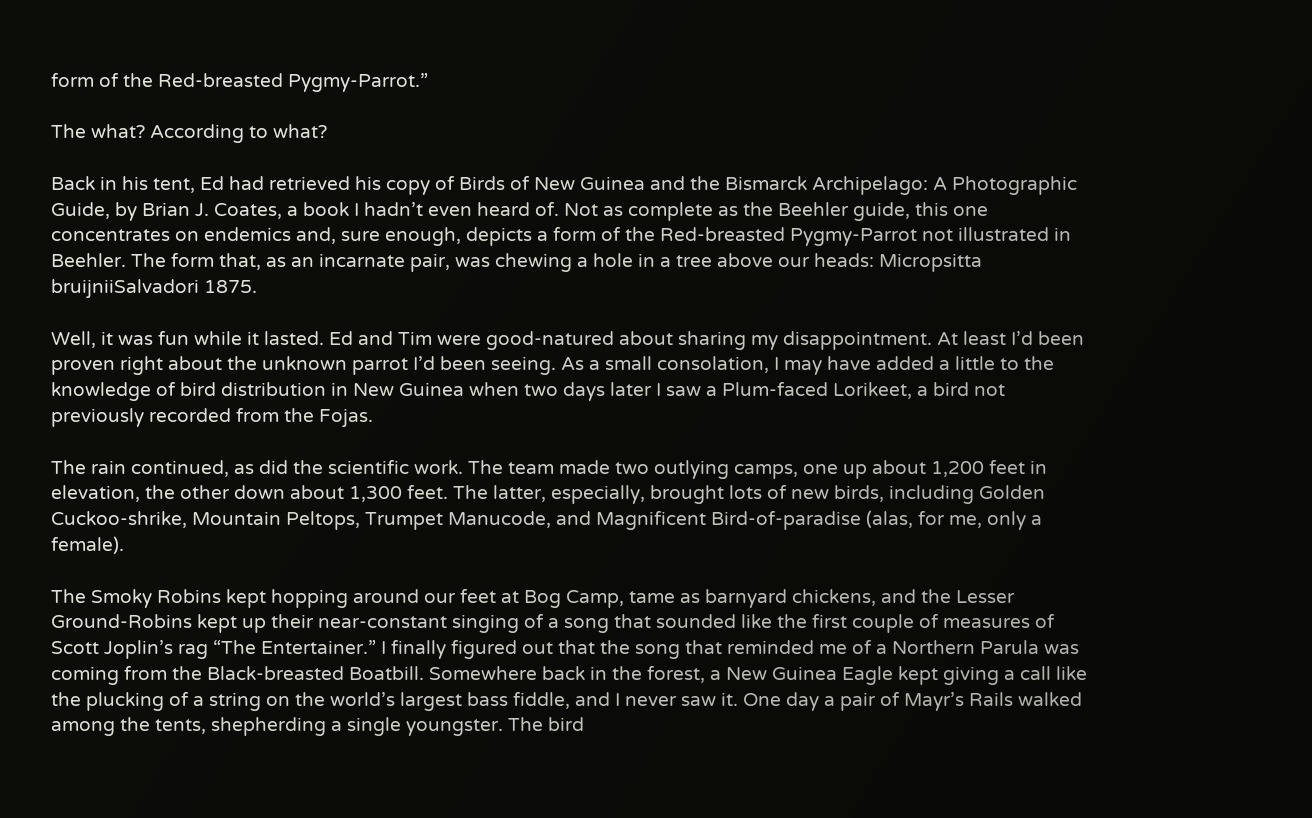form of the Red-breasted Pygmy-Parrot.”

The what? According to what?

Back in his tent, Ed had retrieved his copy of Birds of New Guinea and the Bismarck Archipelago: A Photographic Guide, by Brian J. Coates, a book I hadn’t even heard of. Not as complete as the Beehler guide, this one concentrates on endemics and, sure enough, depicts a form of the Red-breasted Pygmy-Parrot not illustrated in Beehler. The form that, as an incarnate pair, was chewing a hole in a tree above our heads: Micropsitta bruijniiSalvadori 1875.

Well, it was fun while it lasted. Ed and Tim were good-natured about sharing my disappointment. At least I’d been proven right about the unknown parrot I’d been seeing. As a small consolation, I may have added a little to the knowledge of bird distribution in New Guinea when two days later I saw a Plum-faced Lorikeet, a bird not previously recorded from the Fojas.

The rain continued, as did the scientific work. The team made two outlying camps, one up about 1,200 feet in elevation, the other down about 1,300 feet. The latter, especially, brought lots of new birds, including Golden Cuckoo-shrike, Mountain Peltops, Trumpet Manucode, and Magnificent Bird-of-paradise (alas, for me, only a female).

The Smoky Robins kept hopping around our feet at Bog Camp, tame as barnyard chickens, and the Lesser Ground-Robins kept up their near-constant singing of a song that sounded like the first couple of measures of Scott Joplin’s rag “The Entertainer.” I finally figured out that the song that reminded me of a Northern Parula was coming from the Black-breasted Boatbill. Somewhere back in the forest, a New Guinea Eagle kept giving a call like the plucking of a string on the world’s largest bass fiddle, and I never saw it. One day a pair of Mayr’s Rails walked among the tents, shepherding a single youngster. The bird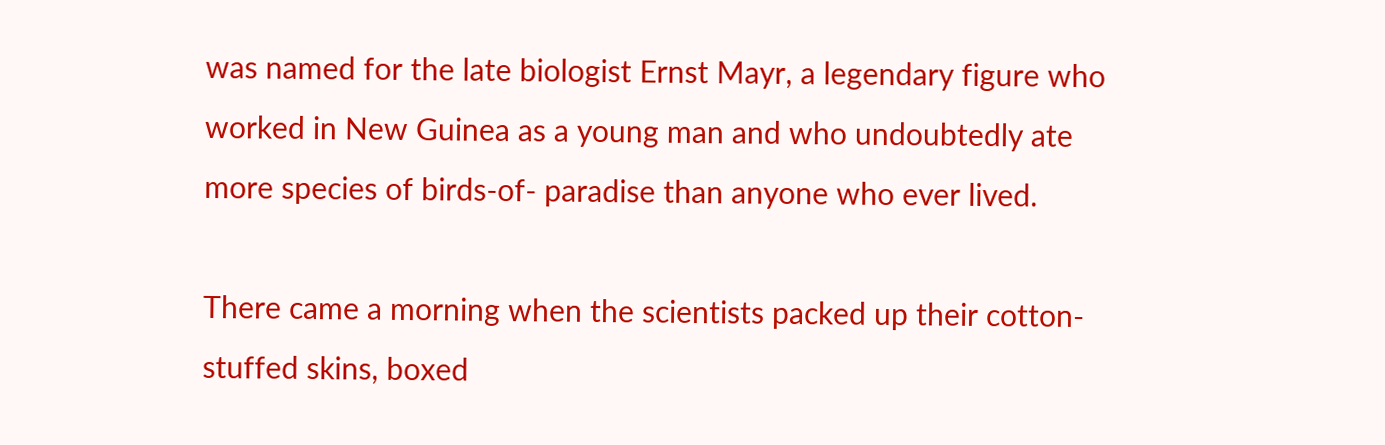was named for the late biologist Ernst Mayr, a legendary figure who worked in New Guinea as a young man and who undoubtedly ate more species of birds-of- paradise than anyone who ever lived.

There came a morning when the scientists packed up their cotton-stuffed skins, boxed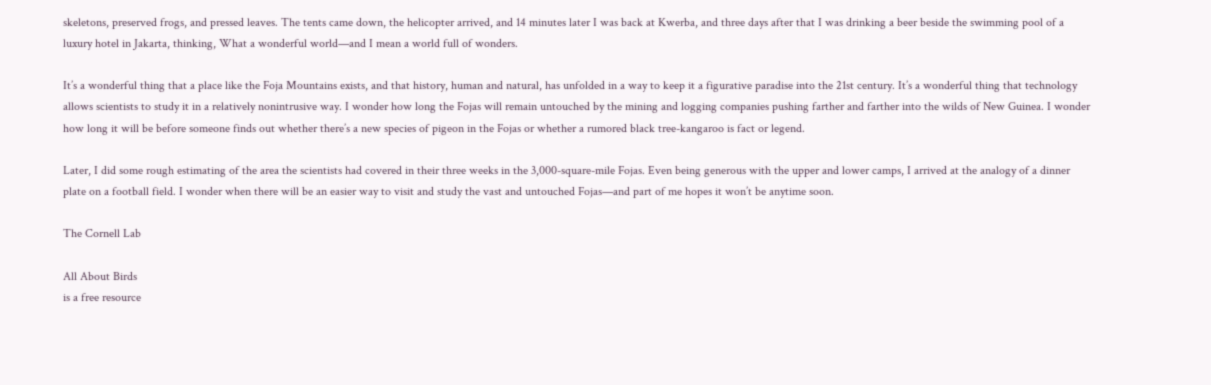skeletons, preserved frogs, and pressed leaves. The tents came down, the helicopter arrived, and 14 minutes later I was back at Kwerba, and three days after that I was drinking a beer beside the swimming pool of a luxury hotel in Jakarta, thinking, What a wonderful world—and I mean a world full of wonders.

It’s a wonderful thing that a place like the Foja Mountains exists, and that history, human and natural, has unfolded in a way to keep it a figurative paradise into the 21st century. It’s a wonderful thing that technology allows scientists to study it in a relatively nonintrusive way. I wonder how long the Fojas will remain untouched by the mining and logging companies pushing farther and farther into the wilds of New Guinea. I wonder how long it will be before someone finds out whether there’s a new species of pigeon in the Fojas or whether a rumored black tree-kangaroo is fact or legend.

Later, I did some rough estimating of the area the scientists had covered in their three weeks in the 3,000-square-mile Fojas. Even being generous with the upper and lower camps, I arrived at the analogy of a dinner plate on a football field. I wonder when there will be an easier way to visit and study the vast and untouched Fojas—and part of me hopes it won’t be anytime soon.

The Cornell Lab

All About Birds
is a free resource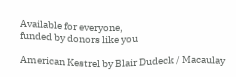Available for everyone,
funded by donors like you

American Kestrel by Blair Dudeck / Macaulay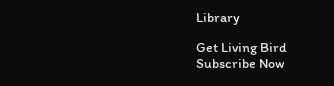Library

Get Living Bird Subscribe Now